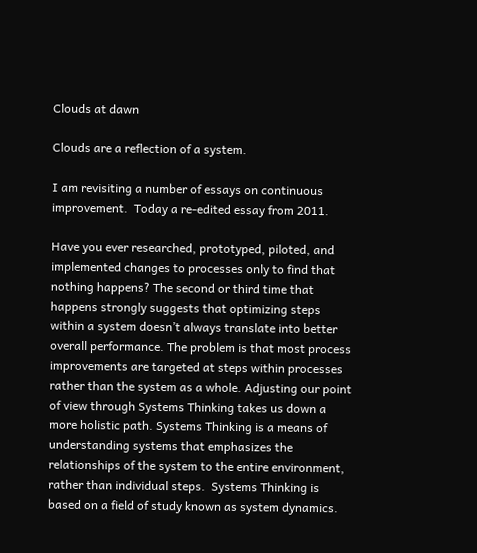Clouds at dawn

Clouds are a reflection of a system.

I am revisiting a number of essays on continuous improvement.  Today a re-edited essay from 2011.

Have you ever researched, prototyped, piloted, and implemented changes to processes only to find that nothing happens? The second or third time that happens strongly suggests that optimizing steps within a system doesn’t always translate into better overall performance. The problem is that most process improvements are targeted at steps within processes rather than the system as a whole. Adjusting our point of view through Systems Thinking takes us down a more holistic path. Systems Thinking is a means of understanding systems that emphasizes the relationships of the system to the entire environment, rather than individual steps.  Systems Thinking is based on a field of study known as system dynamics.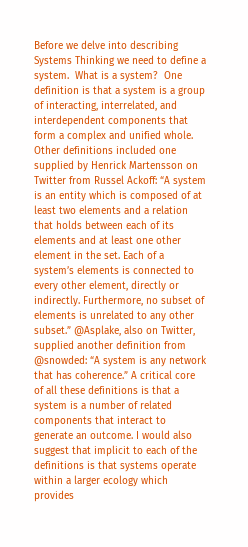Before we delve into describing Systems Thinking we need to define a system.  What is a system?  One definition is that a system is a group of interacting, interrelated, and interdependent components that form a complex and unified whole. Other definitions included one supplied by Henrick Martensson on Twitter from Russel Ackoff: “A system is an entity which is composed of at least two elements and a relation that holds between each of its elements and at least one other element in the set. Each of a system’s elements is connected to every other element, directly or indirectly. Furthermore, no subset of elements is unrelated to any other subset.” @Asplake, also on Twitter, supplied another definition from @snowded: “A system is any network that has coherence.” A critical core of all these definitions is that a system is a number of related components that interact to generate an outcome. I would also suggest that implicit to each of the definitions is that systems operate within a larger ecology which provides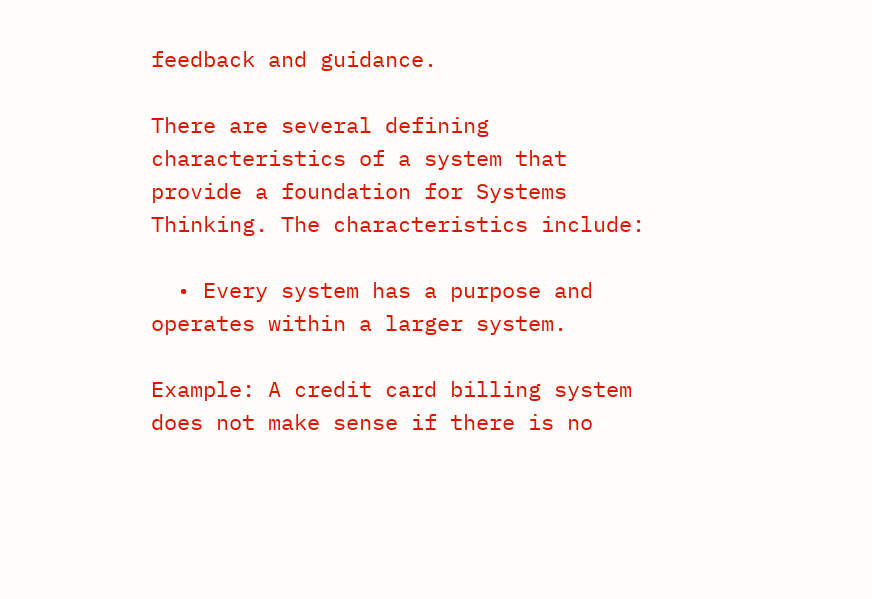feedback and guidance.

There are several defining characteristics of a system that provide a foundation for Systems Thinking. The characteristics include:

  • Every system has a purpose and operates within a larger system.

Example: A credit card billing system does not make sense if there is no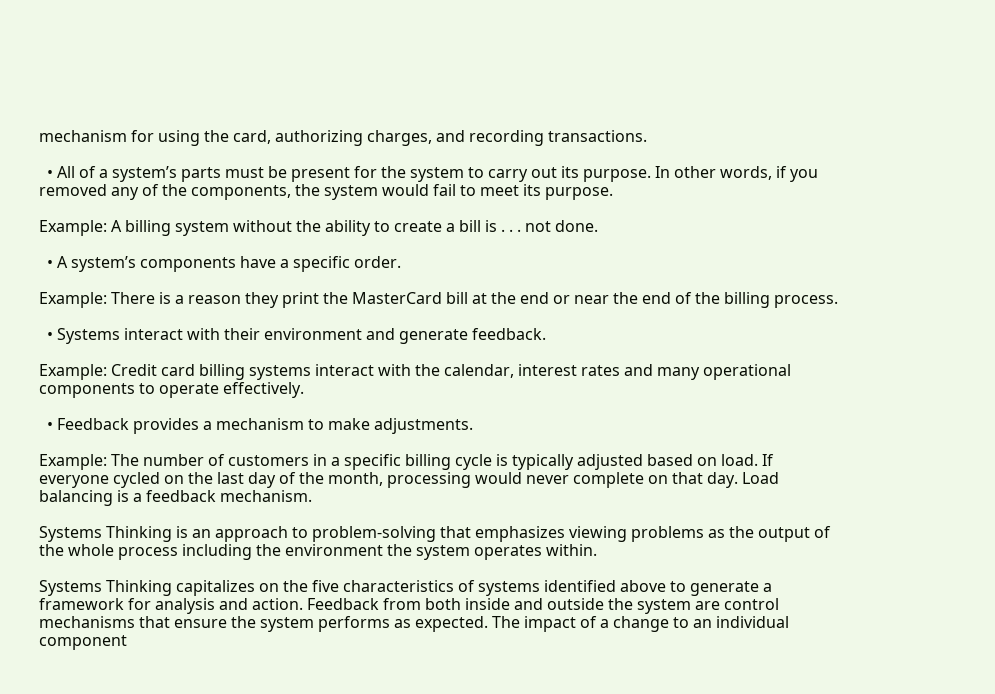mechanism for using the card, authorizing charges, and recording transactions.

  • All of a system’s parts must be present for the system to carry out its purpose. In other words, if you removed any of the components, the system would fail to meet its purpose.

Example: A billing system without the ability to create a bill is . . . not done.

  • A system’s components have a specific order.

Example: There is a reason they print the MasterCard bill at the end or near the end of the billing process.

  • Systems interact with their environment and generate feedback.

Example: Credit card billing systems interact with the calendar, interest rates and many operational components to operate effectively.

  • Feedback provides a mechanism to make adjustments.

Example: The number of customers in a specific billing cycle is typically adjusted based on load. If everyone cycled on the last day of the month, processing would never complete on that day. Load balancing is a feedback mechanism.

Systems Thinking is an approach to problem-solving that emphasizes viewing problems as the output of the whole process including the environment the system operates within.

Systems Thinking capitalizes on the five characteristics of systems identified above to generate a framework for analysis and action. Feedback from both inside and outside the system are control mechanisms that ensure the system performs as expected. The impact of a change to an individual component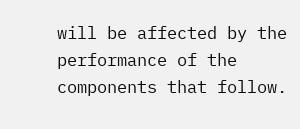will be affected by the performance of the components that follow.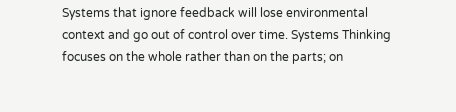Systems that ignore feedback will lose environmental context and go out of control over time. Systems Thinking focuses on the whole rather than on the parts; on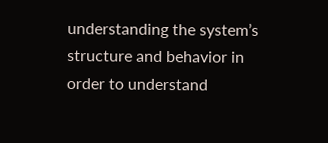understanding the system’s structure and behavior in order to understand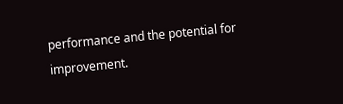performance and the potential for improvement.